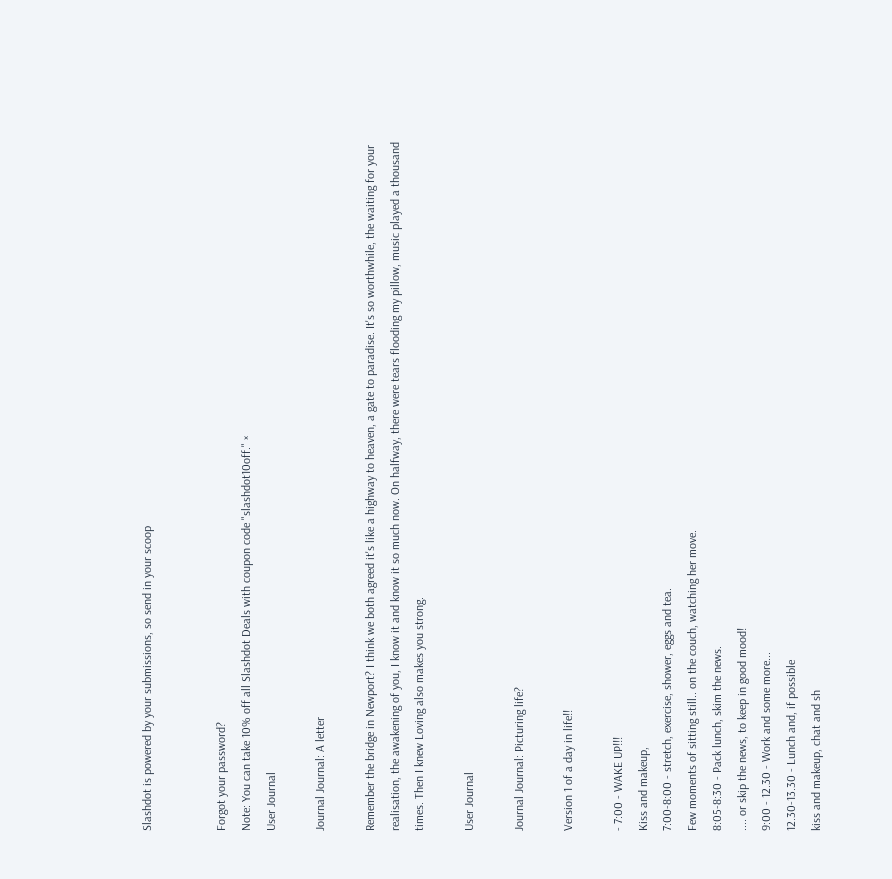Slashdot is powered by your submissions, so send in your scoop


Forgot your password?
Note: You can take 10% off all Slashdot Deals with coupon code "slashdot10off." ×
User Journal

Journal Journal: A letter

Remember the bridge in Newport? I think we both agreed it's like a highway to heaven, a gate to paradise. It's so worthwhile, the waiting for your realisation, the awakening of you, I know it and know it so much now. On halfway, there were tears flooding my pillow, music played a thousand times. Then I knew Loving also makes you strong.

User Journal

Journal Journal: Picturing life?

Version 1 of a day in life!!

- 7:00 - WAKE UP!!!
Kiss and makeup,
7:00-8:00 - stretch, exercise, shower, eggs and tea.
Few moments of sitting still.. on the couch, watching her move.
8:05-8:30 - Pack lunch, skim the news.
.... or skip the news, to keep in good mood!
9:00 - 12.30 - Work and some more...
12.30-13.30 - Lunch and, if possible
kiss and makeup, chat and sh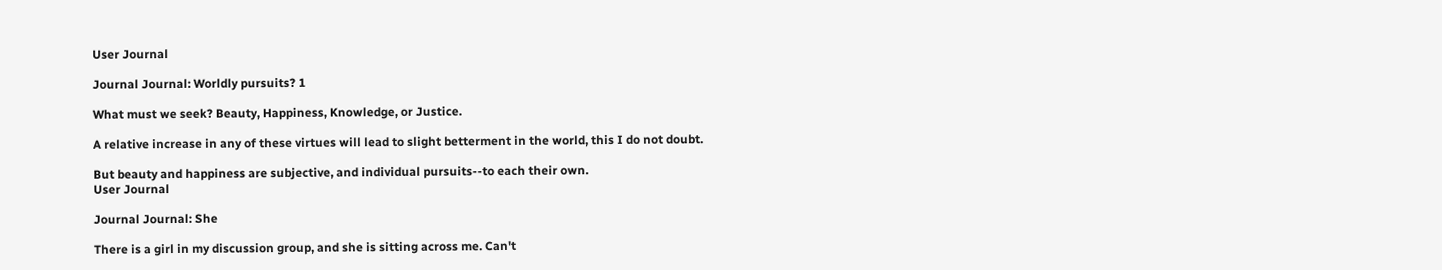User Journal

Journal Journal: Worldly pursuits? 1

What must we seek? Beauty, Happiness, Knowledge, or Justice.

A relative increase in any of these virtues will lead to slight betterment in the world, this I do not doubt.

But beauty and happiness are subjective, and individual pursuits--to each their own.
User Journal

Journal Journal: She

There is a girl in my discussion group, and she is sitting across me. Can't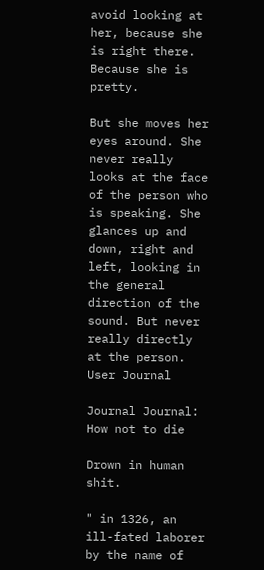avoid looking at her, because she is right there. Because she is pretty.

But she moves her eyes around. She never really looks at the face of the person who is speaking. She glances up and down, right and left, looking in the general direction of the sound. But never really directly at the person.
User Journal

Journal Journal: How not to die

Drown in human shit.

" in 1326, an ill-fated laborer by the name of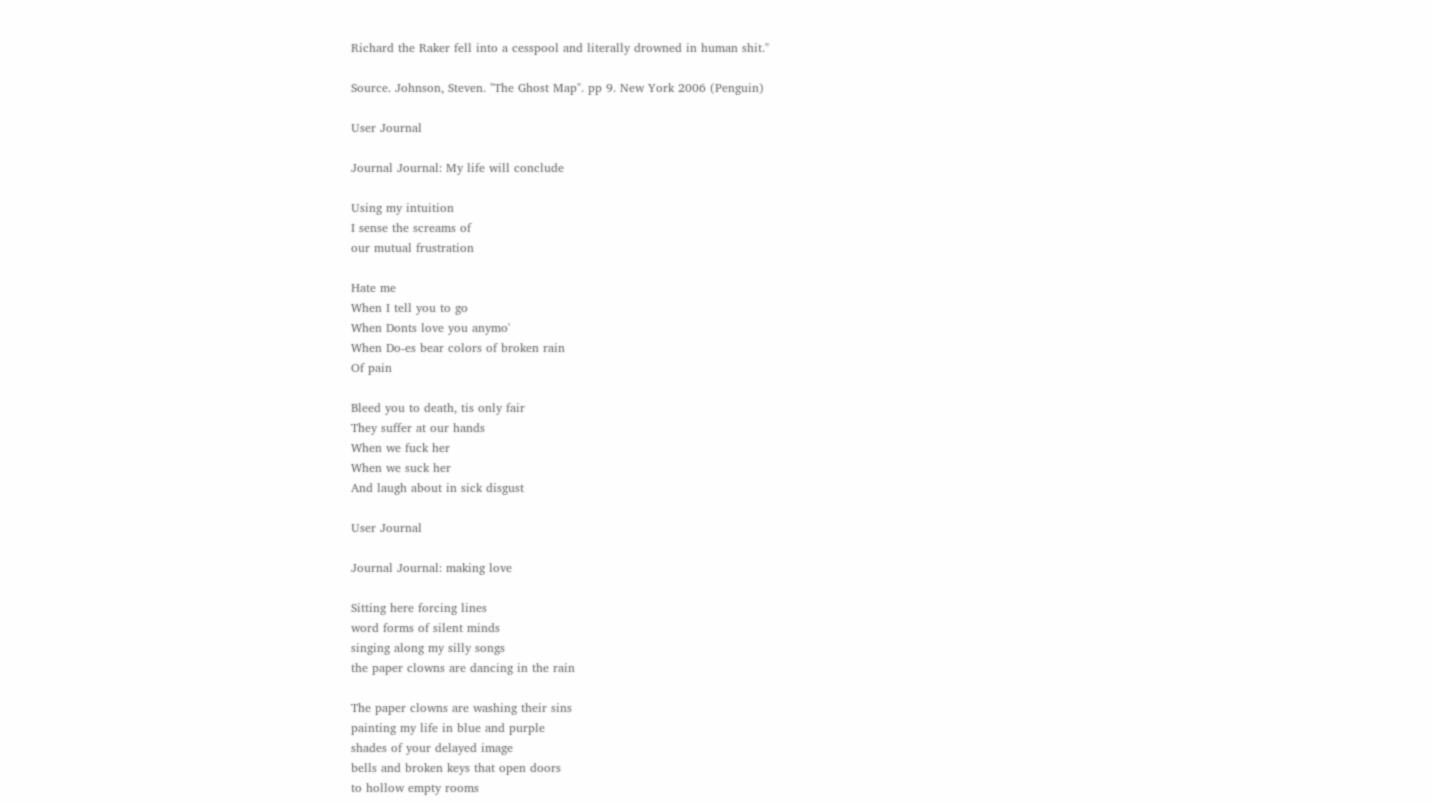Richard the Raker fell into a cesspool and literally drowned in human shit."

Source. Johnson, Steven. "The Ghost Map". pp 9. New York 2006 (Penguin)

User Journal

Journal Journal: My life will conclude

Using my intuition
I sense the screams of
our mutual frustration

Hate me
When I tell you to go
When Donts love you anymo'
When Do-es bear colors of broken rain
Of pain

Bleed you to death, tis only fair
They suffer at our hands
When we fuck her
When we suck her
And laugh about in sick disgust

User Journal

Journal Journal: making love

Sitting here forcing lines
word forms of silent minds
singing along my silly songs
the paper clowns are dancing in the rain

The paper clowns are washing their sins
painting my life in blue and purple
shades of your delayed image
bells and broken keys that open doors
to hollow empty rooms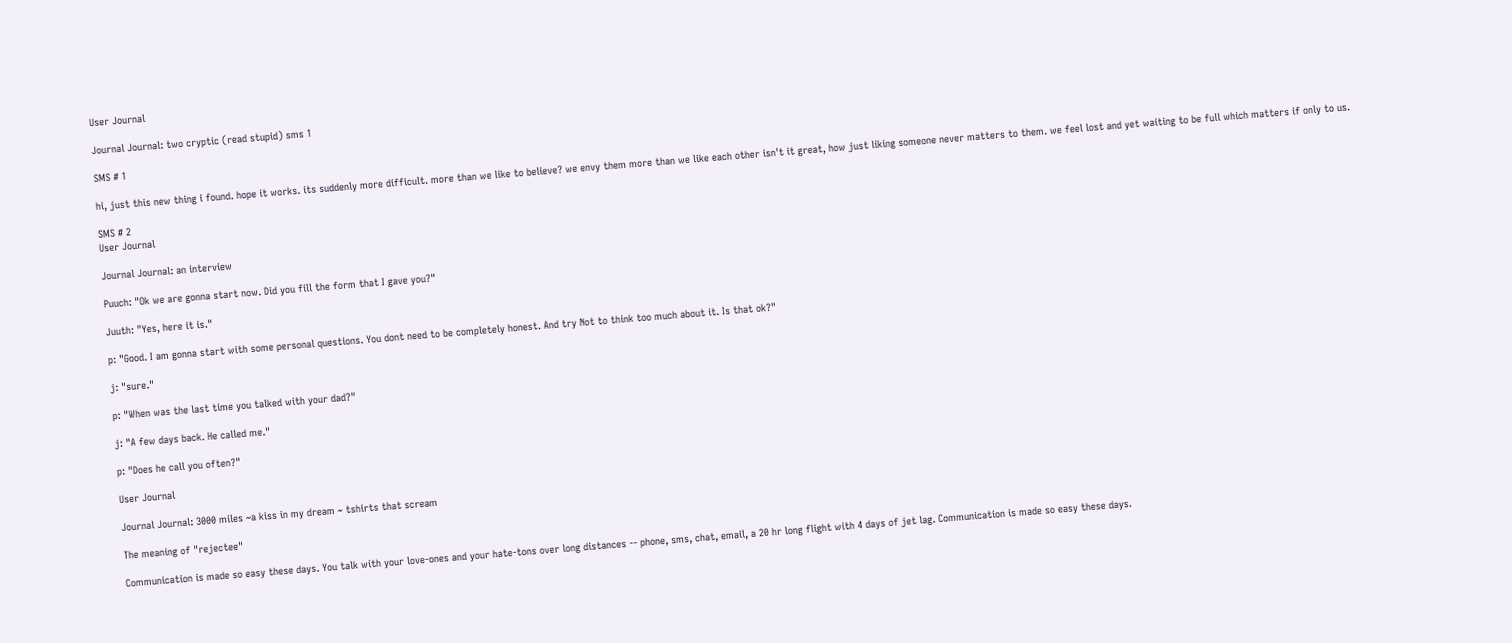User Journal

Journal Journal: two cryptic (read stupid) sms 1

SMS # 1

hi, just this new thing i found. hope it works. its suddenly more difficult. more than we like to believe? we envy them more than we like each other isn't it great, how just liking someone never matters to them. we feel lost and yet waiting to be full which matters if only to us.

SMS # 2
User Journal

Journal Journal: an interview

Puuch: "Ok we are gonna start now. Did you fill the form that I gave you?"

Juuth: "Yes, here it is."

p: "Good. I am gonna start with some personal questions. You dont need to be completely honest. And try Not to think too much about it. Is that ok?"

j: "sure."

p: "When was the last time you talked with your dad?"

j: "A few days back. He called me."

p: "Does he call you often?"

User Journal

Journal Journal: 3000 miles ~a kiss in my dream ~ tshirts that scream

The meaning of "rejectee"

Communication is made so easy these days. You talk with your love-ones and your hate-tons over long distances -- phone, sms, chat, email, a 20 hr long flight with 4 days of jet lag. Communication is made so easy these days.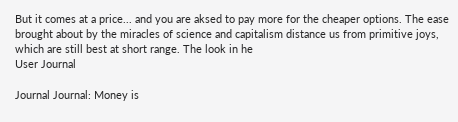But it comes at a price... and you are aksed to pay more for the cheaper options. The ease brought about by the miracles of science and capitalism distance us from primitive joys, which are still best at short range. The look in he
User Journal

Journal Journal: Money is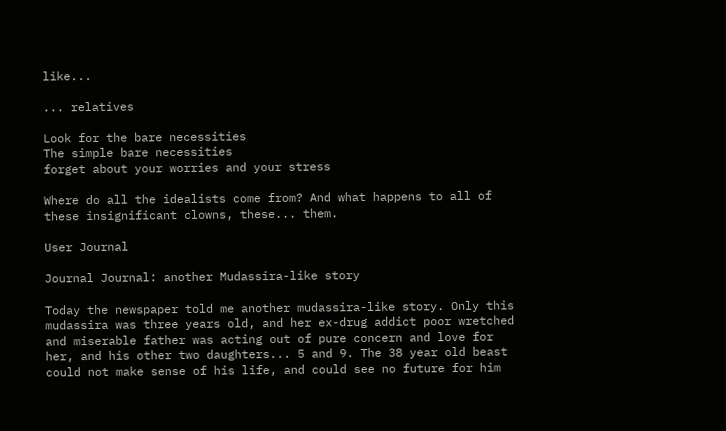like...

... relatives

Look for the bare necessities
The simple bare necessities
forget about your worries and your stress

Where do all the idealists come from? And what happens to all of these insignificant clowns, these... them.

User Journal

Journal Journal: another Mudassira-like story

Today the newspaper told me another mudassira-like story. Only this mudassira was three years old, and her ex-drug addict poor wretched and miserable father was acting out of pure concern and love for her, and his other two daughters... 5 and 9. The 38 year old beast could not make sense of his life, and could see no future for him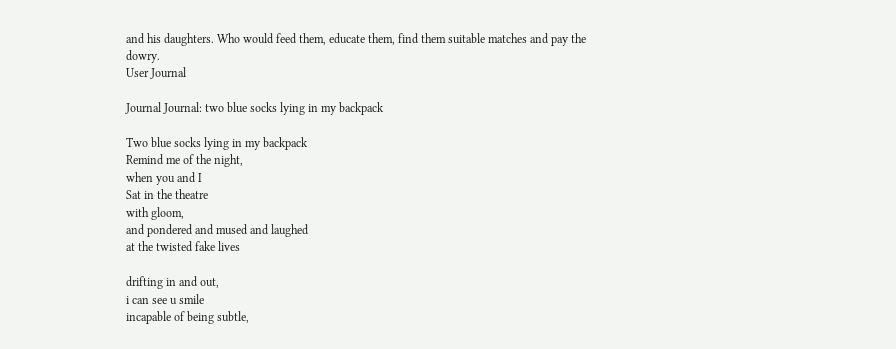and his daughters. Who would feed them, educate them, find them suitable matches and pay the dowry.
User Journal

Journal Journal: two blue socks lying in my backpack

Two blue socks lying in my backpack
Remind me of the night,
when you and I
Sat in the theatre
with gloom,
and pondered and mused and laughed
at the twisted fake lives

drifting in and out,
i can see u smile
incapable of being subtle,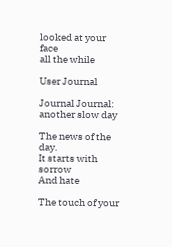looked at your face
all the while

User Journal

Journal Journal: another slow day

The news of the day.
It starts with sorrow
And hate

The touch of your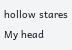hollow stares
My head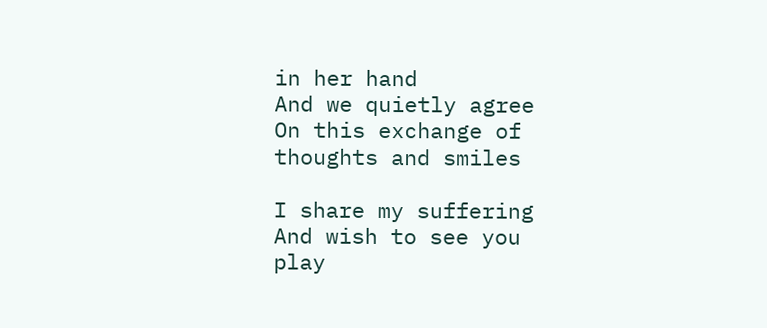in her hand
And we quietly agree
On this exchange of
thoughts and smiles

I share my suffering
And wish to see you
play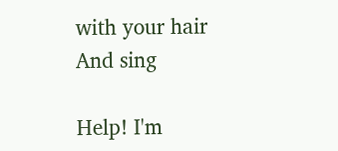with your hair
And sing

Help! I'm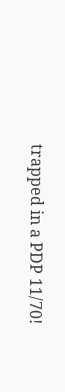trapped in a PDP 11/70!